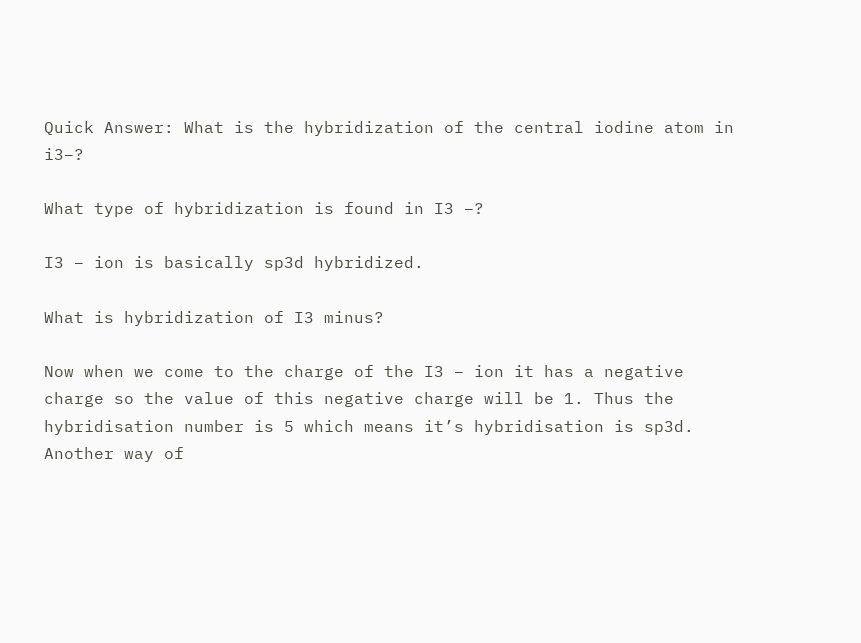Quick Answer: What is the hybridization of the central iodine atom in i3−?

What type of hybridization is found in I3 −?

I3 – ion is basically sp3d hybridized.

What is hybridization of I3 minus?

Now when we come to the charge of the I3 – ion it has a negative charge so the value of this negative charge will be 1. Thus the hybridisation number is 5 which means it’s hybridisation is sp3d. Another way of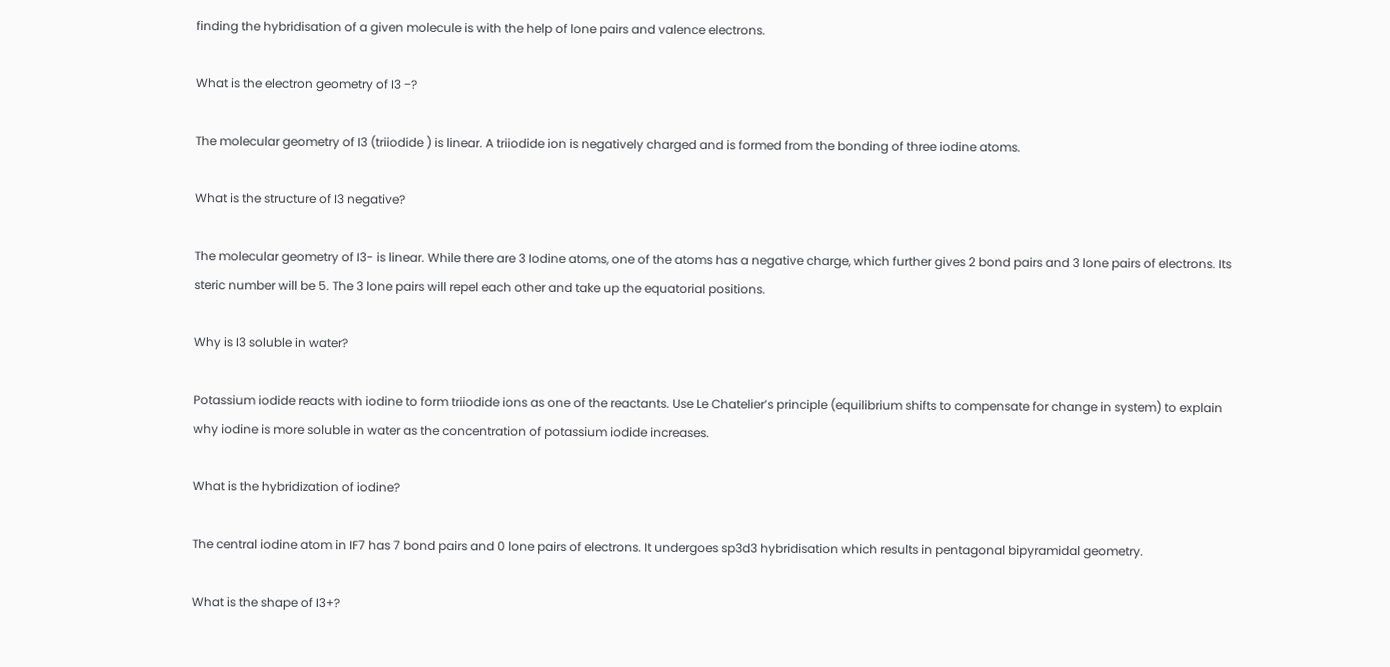finding the hybridisation of a given molecule is with the help of lone pairs and valence electrons.

What is the electron geometry of I3 −?

The molecular geometry of I3 (triiodide ) is linear. A triiodide ion is negatively charged and is formed from the bonding of three iodine atoms.

What is the structure of I3 negative?

The molecular geometry of I3- is linear. While there are 3 Iodine atoms, one of the atoms has a negative charge, which further gives 2 bond pairs and 3 lone pairs of electrons. Its steric number will be 5. The 3 lone pairs will repel each other and take up the equatorial positions.

Why is I3 soluble in water?

Potassium iodide reacts with iodine to form triiodide ions as one of the reactants. Use Le Chatelier’s principle (equilibrium shifts to compensate for change in system) to explain why iodine is more soluble in water as the concentration of potassium iodide increases.

What is the hybridization of iodine?

The central iodine atom in IF7 has 7 bond pairs and 0 lone pairs of electrons. It undergoes sp3d3 hybridisation which results in pentagonal bipyramidal geometry.

What is the shape of I3+?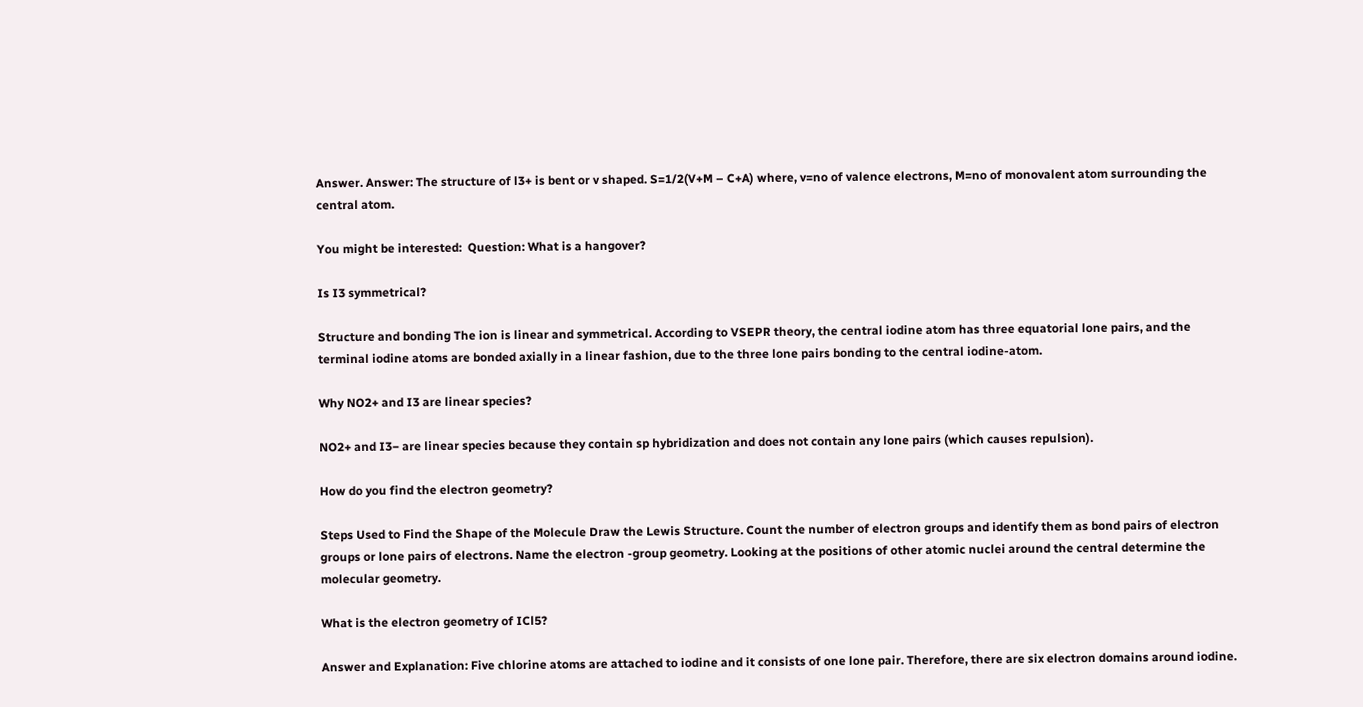Answer. Answer: The structure of l3+ is bent or v shaped. S=1/2(V+M – C+A) where, v=no of valence electrons, M=no of monovalent atom surrounding the central atom.

You might be interested:  Question: What is a hangover?

Is I3 symmetrical?

Structure and bonding The ion is linear and symmetrical. According to VSEPR theory, the central iodine atom has three equatorial lone pairs, and the terminal iodine atoms are bonded axially in a linear fashion, due to the three lone pairs bonding to the central iodine-atom.

Why NO2+ and I3 are linear species?

NO2+ and I3− are linear species because they contain sp hybridization and does not contain any lone pairs (which causes repulsion).

How do you find the electron geometry?

Steps Used to Find the Shape of the Molecule Draw the Lewis Structure. Count the number of electron groups and identify them as bond pairs of electron groups or lone pairs of electrons. Name the electron -group geometry. Looking at the positions of other atomic nuclei around the central determine the molecular geometry.

What is the electron geometry of ICl5?

Answer and Explanation: Five chlorine atoms are attached to iodine and it consists of one lone pair. Therefore, there are six electron domains around iodine.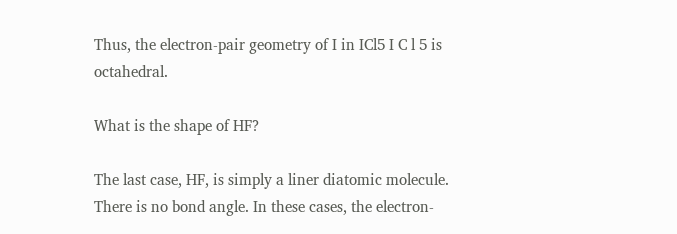Thus, the electron-pair geometry of I in ICl5 I C l 5 is octahedral.

What is the shape of HF?

The last case, HF, is simply a liner diatomic molecule. There is no bond angle. In these cases, the electron-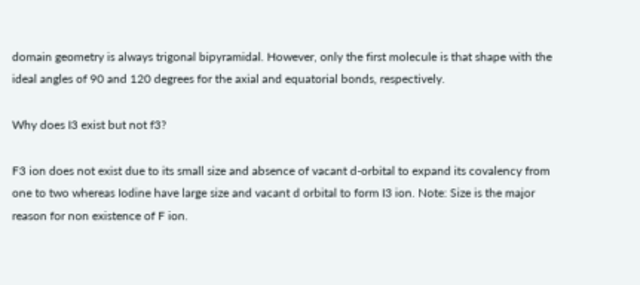domain geometry is always trigonal bipyramidal. However, only the first molecule is that shape with the ideal angles of 90 and 120 degrees for the axial and equatorial bonds, respectively.

Why does I3 exist but not f3?

F3 ion does not exist due to its small size and absence of vacant d-orbital to expand its covalency from one to two whereas Iodine have large size and vacant d orbital to form I3 ion. Note: Size is the major reason for non existence of F ion.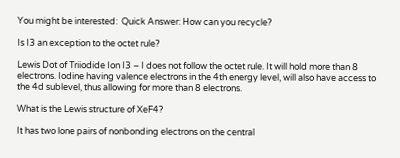You might be interested:  Quick Answer: How can you recycle?

Is I3 an exception to the octet rule?

Lewis Dot of Triiodide Ion I3 – I does not follow the octet rule. It will hold more than 8 electrons. Iodine having valence electrons in the 4th energy level, will also have access to the 4d sublevel, thus allowing for more than 8 electrons.

What is the Lewis structure of XeF4?

It has two lone pairs of nonbonding electrons on the central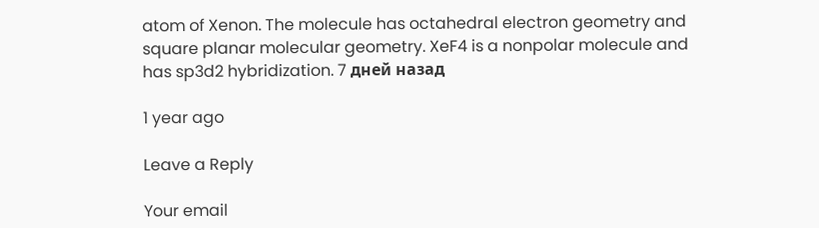atom of Xenon. The molecule has octahedral electron geometry and square planar molecular geometry. XeF4 is a nonpolar molecule and has sp3d2 hybridization. 7 дней назад

1 year ago

Leave a Reply

Your email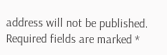address will not be published. Required fields are marked *